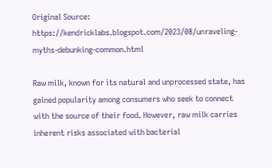Original Source: https://kendricklabs.blogspot.com/2023/08/unraveling-myths-debunking-common.html

Raw milk, known for its natural and unprocessed state, has gained popularity among consumers who seek to connect with the source of their food. However, raw milk carries inherent risks associated with bacterial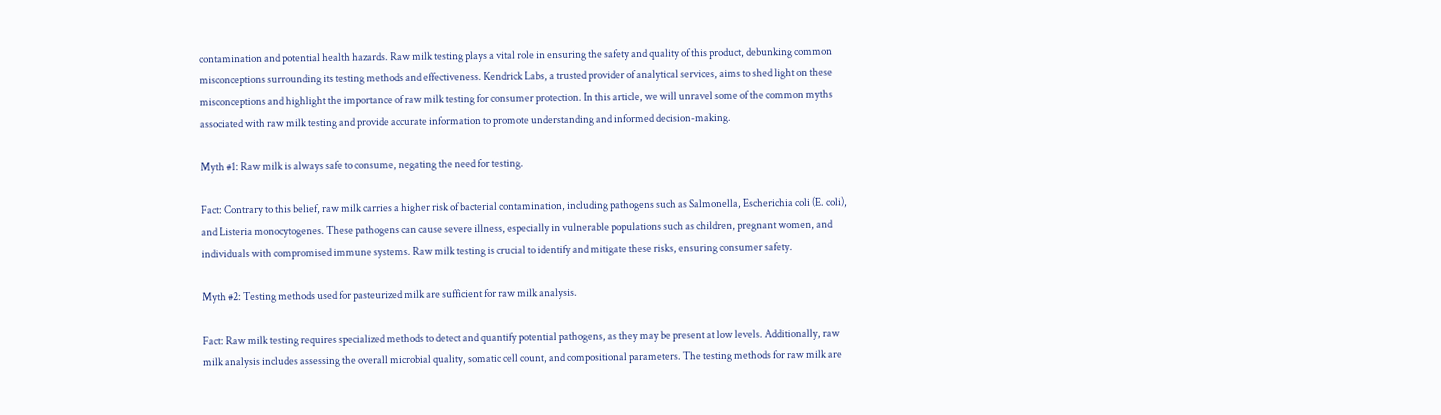contamination and potential health hazards. Raw milk testing plays a vital role in ensuring the safety and quality of this product, debunking common misconceptions surrounding its testing methods and effectiveness. Kendrick Labs, a trusted provider of analytical services, aims to shed light on these misconceptions and highlight the importance of raw milk testing for consumer protection. In this article, we will unravel some of the common myths associated with raw milk testing and provide accurate information to promote understanding and informed decision-making.

Myth #1: Raw milk is always safe to consume, negating the need for testing.

Fact: Contrary to this belief, raw milk carries a higher risk of bacterial contamination, including pathogens such as Salmonella, Escherichia coli (E. coli), and Listeria monocytogenes. These pathogens can cause severe illness, especially in vulnerable populations such as children, pregnant women, and individuals with compromised immune systems. Raw milk testing is crucial to identify and mitigate these risks, ensuring consumer safety.

Myth #2: Testing methods used for pasteurized milk are sufficient for raw milk analysis.

Fact: Raw milk testing requires specialized methods to detect and quantify potential pathogens, as they may be present at low levels. Additionally, raw milk analysis includes assessing the overall microbial quality, somatic cell count, and compositional parameters. The testing methods for raw milk are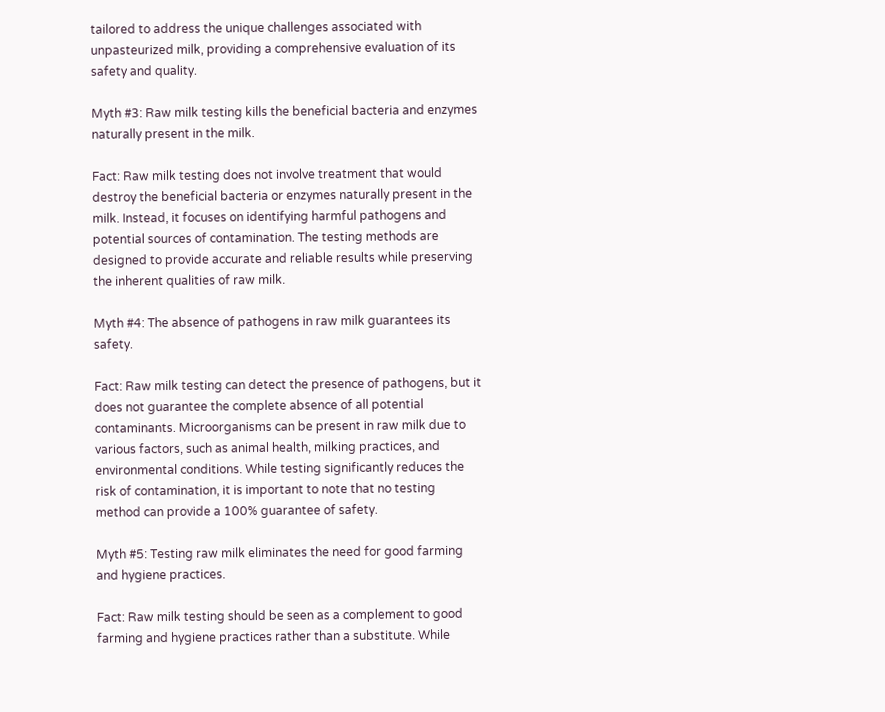tailored to address the unique challenges associated with unpasteurized milk, providing a comprehensive evaluation of its safety and quality.

Myth #3: Raw milk testing kills the beneficial bacteria and enzymes naturally present in the milk.

Fact: Raw milk testing does not involve treatment that would destroy the beneficial bacteria or enzymes naturally present in the milk. Instead, it focuses on identifying harmful pathogens and potential sources of contamination. The testing methods are designed to provide accurate and reliable results while preserving the inherent qualities of raw milk.

Myth #4: The absence of pathogens in raw milk guarantees its safety.

Fact: Raw milk testing can detect the presence of pathogens, but it does not guarantee the complete absence of all potential contaminants. Microorganisms can be present in raw milk due to various factors, such as animal health, milking practices, and environmental conditions. While testing significantly reduces the risk of contamination, it is important to note that no testing method can provide a 100% guarantee of safety.

Myth #5: Testing raw milk eliminates the need for good farming and hygiene practices.

Fact: Raw milk testing should be seen as a complement to good farming and hygiene practices rather than a substitute. While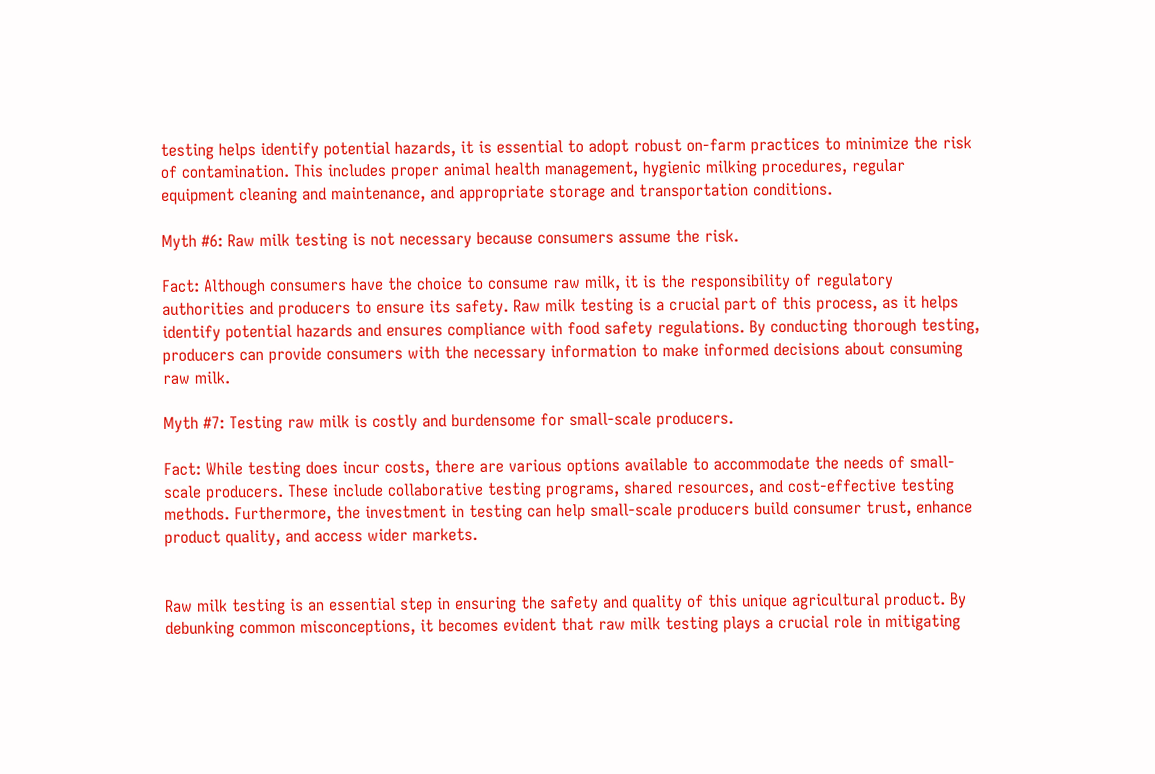testing helps identify potential hazards, it is essential to adopt robust on-farm practices to minimize the risk of contamination. This includes proper animal health management, hygienic milking procedures, regular equipment cleaning and maintenance, and appropriate storage and transportation conditions.

Myth #6: Raw milk testing is not necessary because consumers assume the risk.

Fact: Although consumers have the choice to consume raw milk, it is the responsibility of regulatory authorities and producers to ensure its safety. Raw milk testing is a crucial part of this process, as it helps identify potential hazards and ensures compliance with food safety regulations. By conducting thorough testing, producers can provide consumers with the necessary information to make informed decisions about consuming raw milk.

Myth #7: Testing raw milk is costly and burdensome for small-scale producers.

Fact: While testing does incur costs, there are various options available to accommodate the needs of small-scale producers. These include collaborative testing programs, shared resources, and cost-effective testing methods. Furthermore, the investment in testing can help small-scale producers build consumer trust, enhance product quality, and access wider markets.


Raw milk testing is an essential step in ensuring the safety and quality of this unique agricultural product. By debunking common misconceptions, it becomes evident that raw milk testing plays a crucial role in mitigating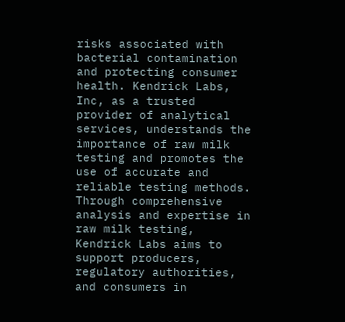risks associated with bacterial contamination and protecting consumer health. Kendrick Labs, Inc, as a trusted provider of analytical services, understands the importance of raw milk testing and promotes the use of accurate and reliable testing methods. Through comprehensive analysis and expertise in raw milk testing, Kendrick Labs aims to support producers, regulatory authorities, and consumers in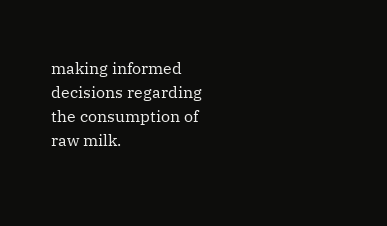making informed decisions regarding the consumption of raw milk.